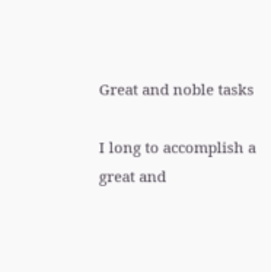Great and noble tasks

I long to accomplish a great and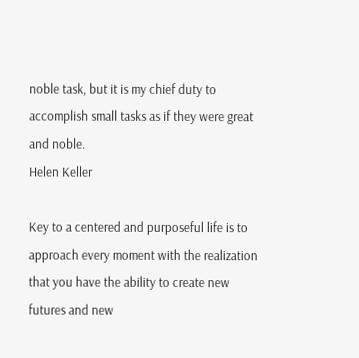noble task, but it is my chief duty to accomplish small tasks as if they were great and noble.
Helen Keller

Key to a centered and purposeful life is to approach every moment with the realization that you have the ability to create new futures and new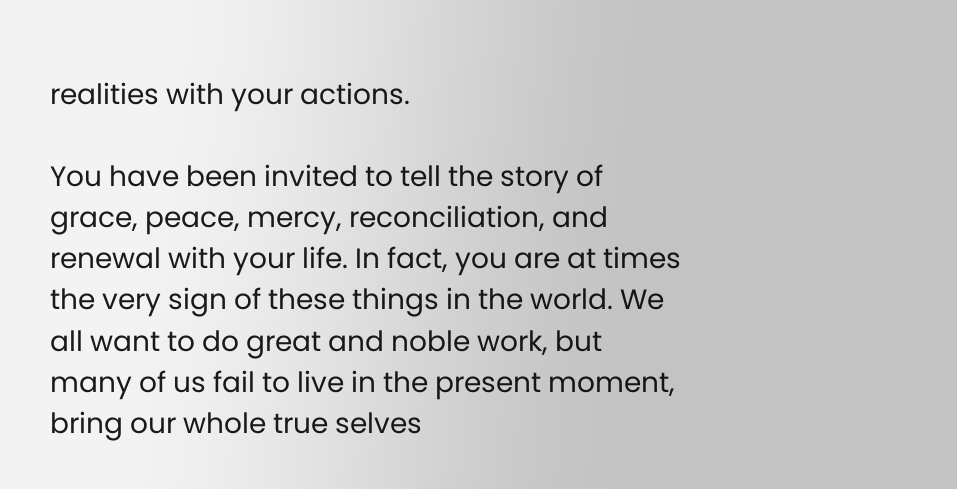realities with your actions.

You have been invited to tell the story of grace, peace, mercy, reconciliation, and renewal with your life. In fact, you are at times the very sign of these things in the world. We all want to do great and noble work, but many of us fail to live in the present moment, bring our whole true selves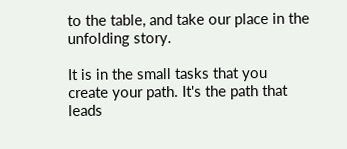to the table, and take our place in the unfolding story.

It is in the small tasks that you create your path. It's the path that leads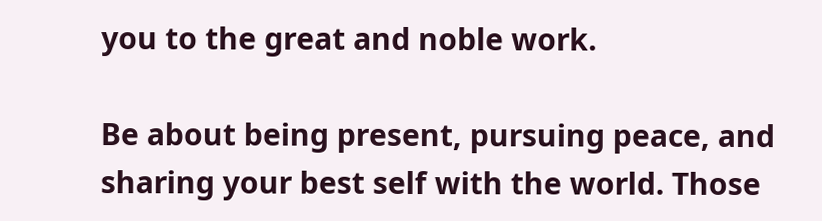you to the great and noble work.

Be about being present, pursuing peace, and sharing your best self with the world. Those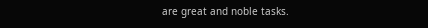are great and noble tasks.